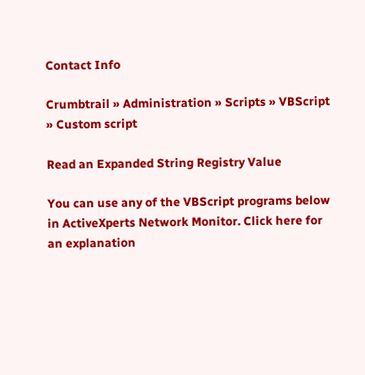Contact Info

Crumbtrail » Administration » Scripts » VBScript » Custom script

Read an Expanded String Registry Value

You can use any of the VBScript programs below in ActiveXperts Network Monitor. Click here for an explanation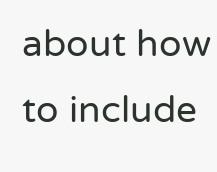about how to include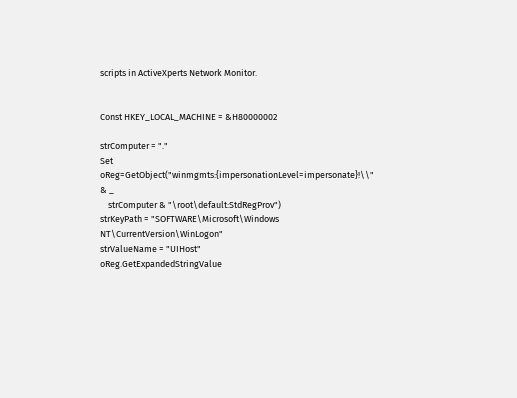scripts in ActiveXperts Network Monitor.


Const HKEY_LOCAL_MACHINE = &H80000002

strComputer = "."
Set oReg=GetObject("winmgmts:{impersonationLevel=impersonate}!\\" & _
    strComputer & "\root\default:StdRegProv")
strKeyPath = "SOFTWARE\Microsoft\Windows NT\CurrentVersion\WinLogon"
strValueName = "UIHost"
oReg.GetExpandedStringValue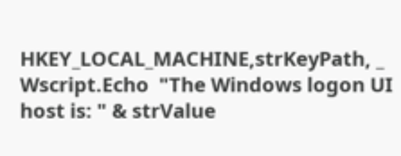HKEY_LOCAL_MACHINE,strKeyPath, _
Wscript.Echo  "The Windows logon UI host is: " & strValue